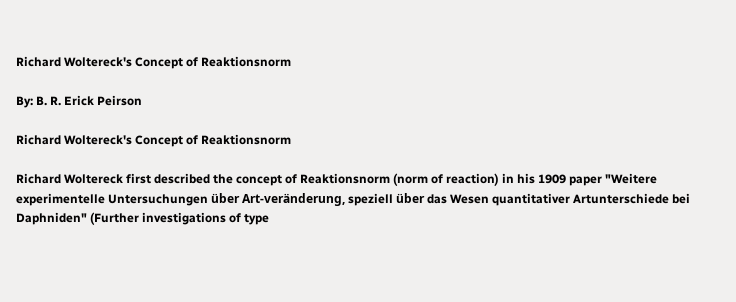Richard Woltereck's Concept of Reaktionsnorm

By: B. R. Erick Peirson

Richard Woltereck's Concept of Reaktionsnorm

Richard Woltereck first described the concept of Reaktionsnorm (norm of reaction) in his 1909 paper "Weitere experimentelle Untersuchungen über Art-veränderung, speziell über das Wesen quantitativer Artunterschiede bei Daphniden" (Further investigations of type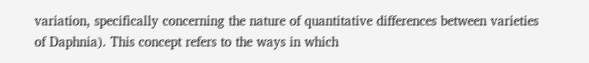variation, specifically concerning the nature of quantitative differences between varieties of Daphnia). This concept refers to the ways in which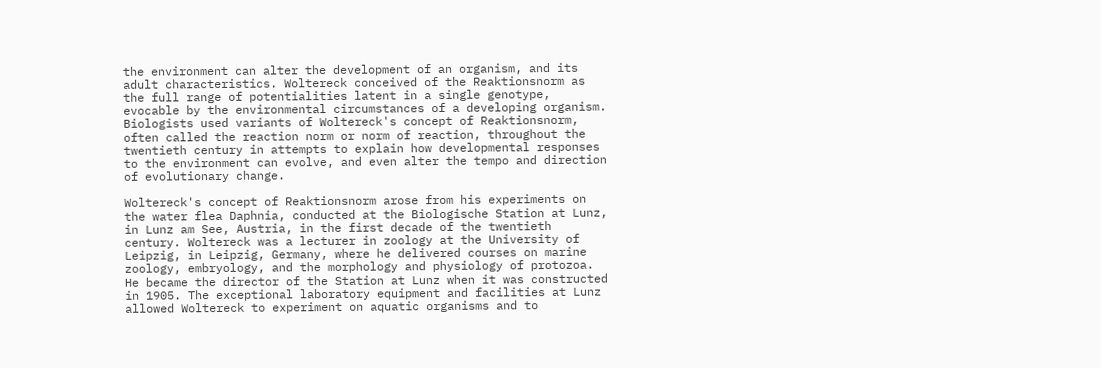the environment can alter the development of an organism, and its adult characteristics. Woltereck conceived of the Reaktionsnorm as the full range of potentialities latent in a single genotype, evocable by the environmental circumstances of a developing organism. Biologists used variants of Woltereck's concept of Reaktionsnorm, often called the reaction norm or norm of reaction, throughout the twentieth century in attempts to explain how developmental responses to the environment can evolve, and even alter the tempo and direction of evolutionary change.

Woltereck's concept of Reaktionsnorm arose from his experiments on the water flea Daphnia, conducted at the Biologische Station at Lunz, in Lunz am See, Austria, in the first decade of the twentieth century. Woltereck was a lecturer in zoology at the University of Leipzig, in Leipzig, Germany, where he delivered courses on marine zoology, embryology, and the morphology and physiology of protozoa. He became the director of the Station at Lunz when it was constructed in 1905. The exceptional laboratory equipment and facilities at Lunz allowed Woltereck to experiment on aquatic organisms and to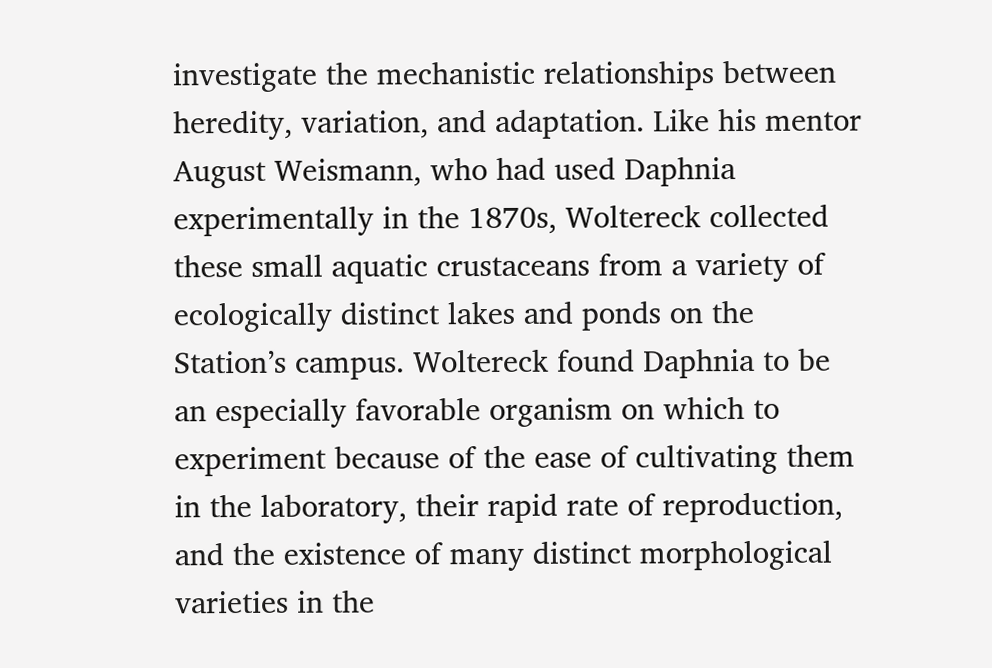investigate the mechanistic relationships between heredity, variation, and adaptation. Like his mentor August Weismann, who had used Daphnia experimentally in the 1870s, Woltereck collected these small aquatic crustaceans from a variety of ecologically distinct lakes and ponds on the Station’s campus. Woltereck found Daphnia to be an especially favorable organism on which to experiment because of the ease of cultivating them in the laboratory, their rapid rate of reproduction, and the existence of many distinct morphological varieties in the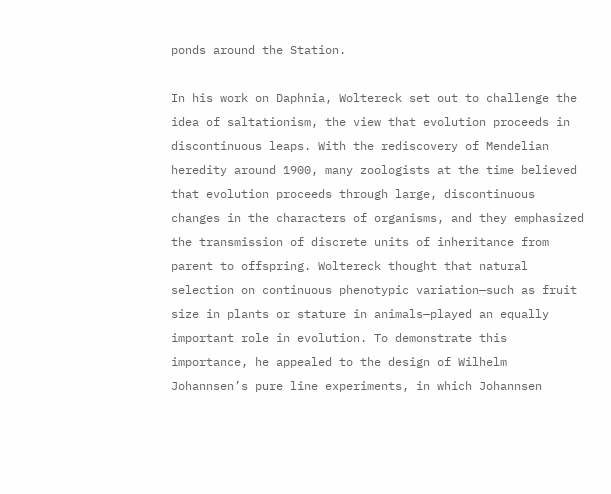ponds around the Station.

In his work on Daphnia, Woltereck set out to challenge the idea of saltationism, the view that evolution proceeds in discontinuous leaps. With the rediscovery of Mendelian heredity around 1900, many zoologists at the time believed that evolution proceeds through large, discontinuous changes in the characters of organisms, and they emphasized the transmission of discrete units of inheritance from parent to offspring. Woltereck thought that natural selection on continuous phenotypic variation—such as fruit size in plants or stature in animals—played an equally important role in evolution. To demonstrate this importance, he appealed to the design of Wilhelm Johannsen’s pure line experiments, in which Johannsen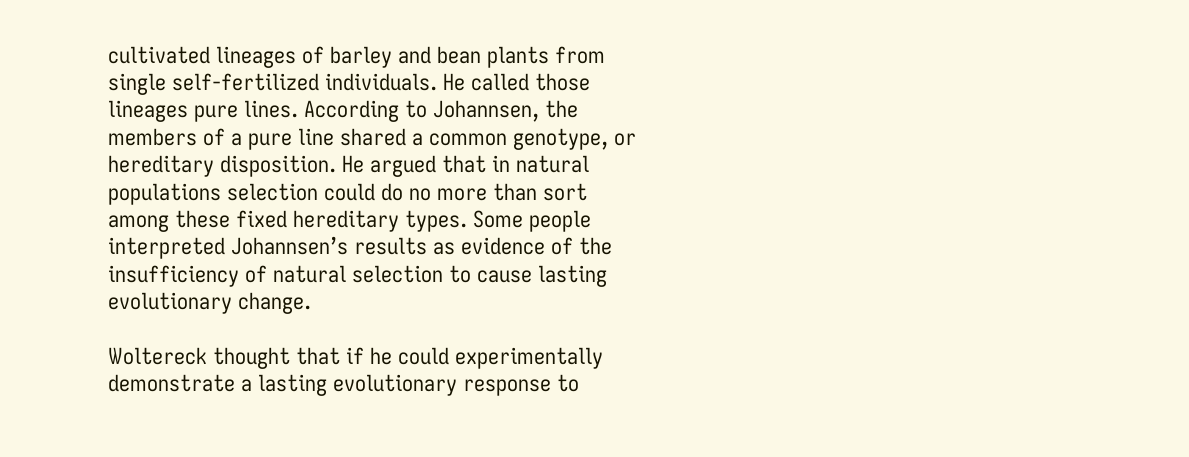cultivated lineages of barley and bean plants from single self-fertilized individuals. He called those lineages pure lines. According to Johannsen, the members of a pure line shared a common genotype, or hereditary disposition. He argued that in natural populations selection could do no more than sort among these fixed hereditary types. Some people interpreted Johannsen’s results as evidence of the insufficiency of natural selection to cause lasting evolutionary change.

Woltereck thought that if he could experimentally demonstrate a lasting evolutionary response to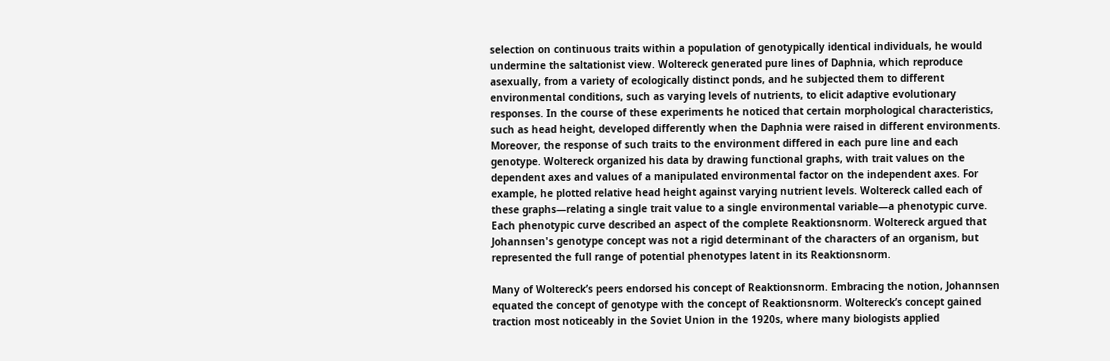selection on continuous traits within a population of genotypically identical individuals, he would undermine the saltationist view. Woltereck generated pure lines of Daphnia, which reproduce asexually, from a variety of ecologically distinct ponds, and he subjected them to different environmental conditions, such as varying levels of nutrients, to elicit adaptive evolutionary responses. In the course of these experiments he noticed that certain morphological characteristics, such as head height, developed differently when the Daphnia were raised in different environments. Moreover, the response of such traits to the environment differed in each pure line and each genotype. Woltereck organized his data by drawing functional graphs, with trait values on the dependent axes and values of a manipulated environmental factor on the independent axes. For example, he plotted relative head height against varying nutrient levels. Woltereck called each of these graphs—relating a single trait value to a single environmental variable—a phenotypic curve. Each phenotypic curve described an aspect of the complete Reaktionsnorm. Woltereck argued that Johannsen's genotype concept was not a rigid determinant of the characters of an organism, but represented the full range of potential phenotypes latent in its Reaktionsnorm.

Many of Woltereck’s peers endorsed his concept of Reaktionsnorm. Embracing the notion, Johannsen equated the concept of genotype with the concept of Reaktionsnorm. Woltereck’s concept gained traction most noticeably in the Soviet Union in the 1920s, where many biologists applied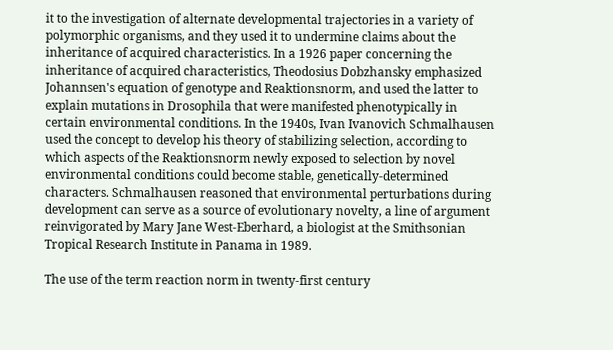it to the investigation of alternate developmental trajectories in a variety of polymorphic organisms, and they used it to undermine claims about the inheritance of acquired characteristics. In a 1926 paper concerning the inheritance of acquired characteristics, Theodosius Dobzhansky emphasized Johannsen's equation of genotype and Reaktionsnorm, and used the latter to explain mutations in Drosophila that were manifested phenotypically in certain environmental conditions. In the 1940s, Ivan Ivanovich Schmalhausen used the concept to develop his theory of stabilizing selection, according to which aspects of the Reaktionsnorm newly exposed to selection by novel environmental conditions could become stable, genetically-determined characters. Schmalhausen reasoned that environmental perturbations during development can serve as a source of evolutionary novelty, a line of argument reinvigorated by Mary Jane West-Eberhard, a biologist at the Smithsonian Tropical Research Institute in Panama in 1989.

The use of the term reaction norm in twenty-first century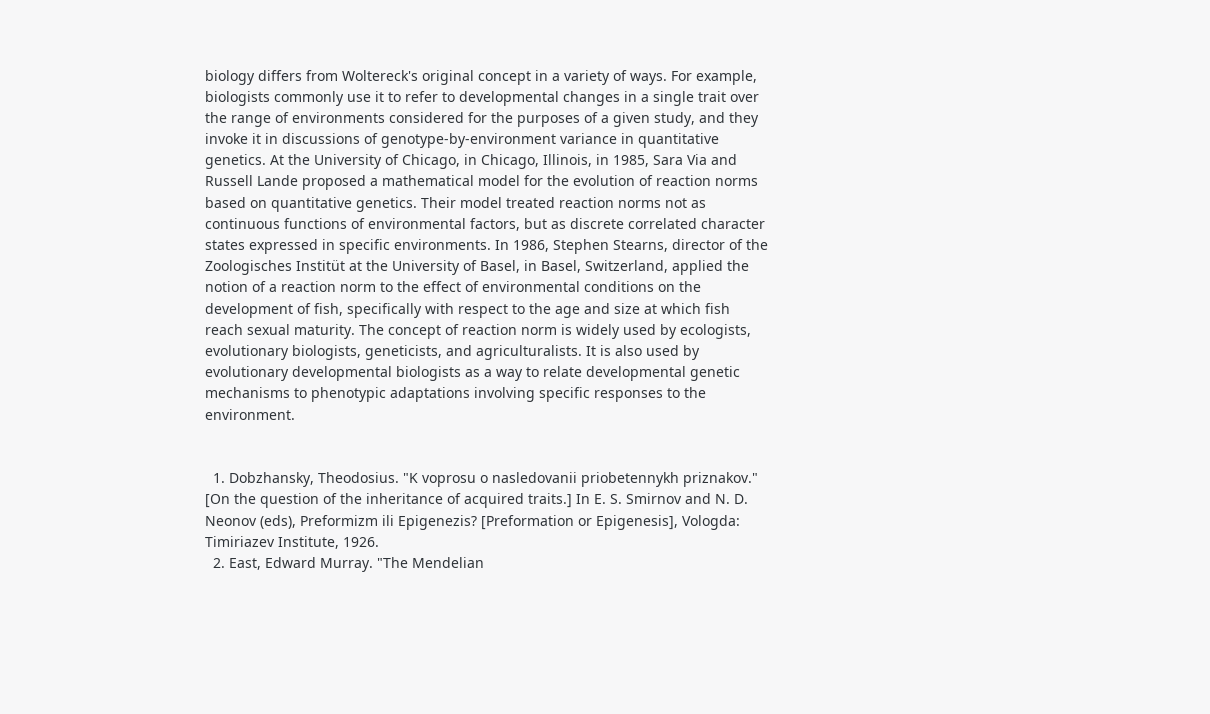biology differs from Woltereck's original concept in a variety of ways. For example, biologists commonly use it to refer to developmental changes in a single trait over the range of environments considered for the purposes of a given study, and they invoke it in discussions of genotype-by-environment variance in quantitative genetics. At the University of Chicago, in Chicago, Illinois, in 1985, Sara Via and Russell Lande proposed a mathematical model for the evolution of reaction norms based on quantitative genetics. Their model treated reaction norms not as continuous functions of environmental factors, but as discrete correlated character states expressed in specific environments. In 1986, Stephen Stearns, director of the Zoologisches Institüt at the University of Basel, in Basel, Switzerland, applied the notion of a reaction norm to the effect of environmental conditions on the development of fish, specifically with respect to the age and size at which fish reach sexual maturity. The concept of reaction norm is widely used by ecologists, evolutionary biologists, geneticists, and agriculturalists. It is also used by evolutionary developmental biologists as a way to relate developmental genetic mechanisms to phenotypic adaptations involving specific responses to the environment.


  1. Dobzhansky, Theodosius. "K voprosu o nasledovanii priobetennykh priznakov." [On the question of the inheritance of acquired traits.] In E. S. Smirnov and N. D. Neonov (eds), Preformizm ili Epigenezis? [Preformation or Epigenesis], Vologda: Timiriazev Institute, 1926.
  2. East, Edward Murray. "The Mendelian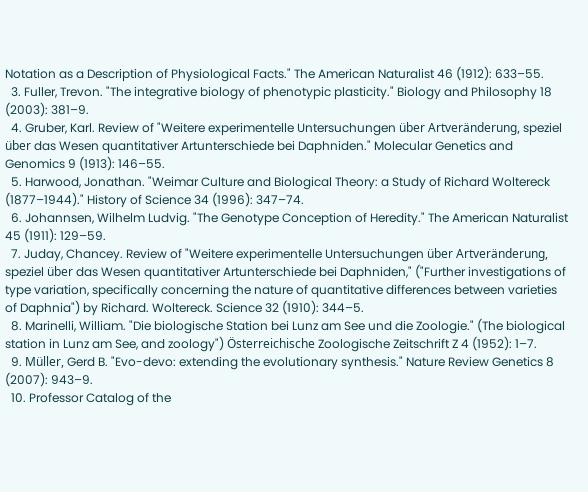Notation as a Description of Physiological Facts." The American Naturalist 46 (1912): 633–55.
  3. Fuller, Trevon. "The integrative biology of phenotypic plasticity." Biology and Philosophy 18 (2003): 381–9.
  4. Gruber, Karl. Review of "Weitere experimentelle Untersuchungen über Artveränderung, speziel über das Wesen quantitativer Artunterschiede bei Daphniden." Molecular Genetics and Genomics 9 (1913): 146–55.
  5. Harwood, Jonathan. "Weimar Culture and Biological Theory: a Study of Richard Woltereck (1877–1944)." History of Science 34 (1996): 347–74.
  6. Johannsen, Wilhelm Ludvig. "The Genotype Conception of Heredity." The American Naturalist 45 (1911): 129–59.
  7. Juday, Chancey. Review of "Weitere experimentelle Untersuchungen über Artveränderung, speziel über das Wesen quantitativer Artunterschiede bei Daphniden," ("Further investigations of type variation, specifically concerning the nature of quantitative differences between varieties of Daphnia") by Richard. Woltereck. Science 32 (1910): 344–5.
  8. Marinelli, William. "Die biologische Station bei Lunz am See und die Zoologie." (The biological station in Lunz am See, and zoology") Österreichische Zoologische Zeitschrift Z 4 (1952): 1–7.
  9. Müller, Gerd B. "Evo-devo: extending the evolutionary synthesis." Nature Review Genetics 8 (2007): 943–9.
  10. Professor Catalog of the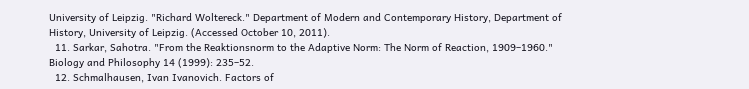University of Leipzig. "Richard Woltereck." Department of Modern and Contemporary History, Department of History, University of Leipzig. (Accessed October 10, 2011).
  11. Sarkar, Sahotra. "From the Reaktionsnorm to the Adaptive Norm: The Norm of Reaction, 1909–1960." Biology and Philosophy 14 (1999): 235–52.
  12. Schmalhausen, Ivan Ivanovich. Factors of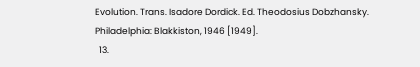Evolution. Trans. Isadore Dordick. Ed. Theodosius Dobzhansky. Philadelphia: Blakkiston, 1946 [1949].
  13.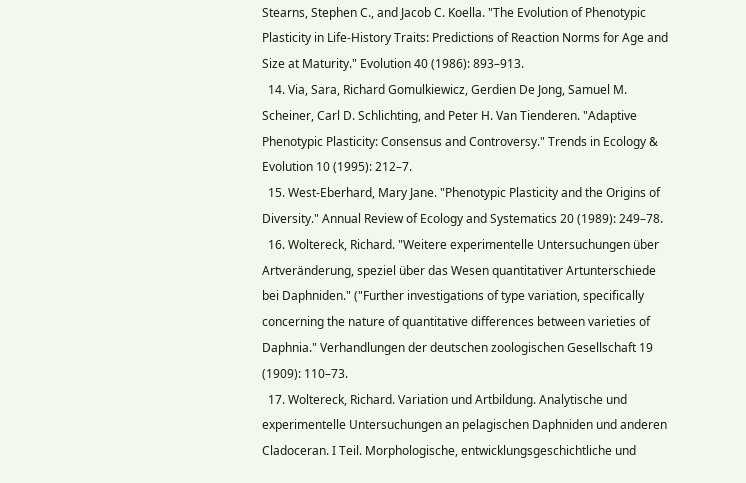Stearns, Stephen C., and Jacob C. Koella. "The Evolution of Phenotypic Plasticity in Life-History Traits: Predictions of Reaction Norms for Age and Size at Maturity." Evolution 40 (1986): 893–913.
  14. Via, Sara, Richard Gomulkiewicz, Gerdien De Jong, Samuel M. Scheiner, Carl D. Schlichting, and Peter H. Van Tienderen. "Adaptive Phenotypic Plasticity: Consensus and Controversy." Trends in Ecology & Evolution 10 (1995): 212–7.
  15. West-Eberhard, Mary Jane. "Phenotypic Plasticity and the Origins of Diversity." Annual Review of Ecology and Systematics 20 (1989): 249–78.
  16. Woltereck, Richard. "Weitere experimentelle Untersuchungen über Artveränderung, speziel über das Wesen quantitativer Artunterschiede bei Daphniden." ("Further investigations of type variation, specifically concerning the nature of quantitative differences between varieties of Daphnia." Verhandlungen der deutschen zoologischen Gesellschaft 19 (1909): 110–73.
  17. Woltereck, Richard. Variation und Artbildung. Analytische und experimentelle Untersuchungen an pelagischen Daphniden und anderen Cladoceran. I Teil. Morphologische, entwicklungsgeschichtliche und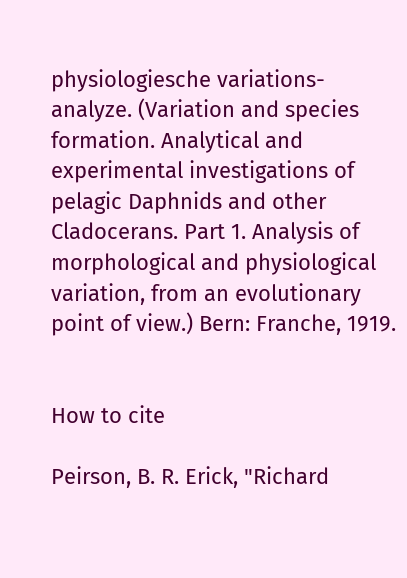physiologiesche variations-analyze. (Variation and species formation. Analytical and experimental investigations of pelagic Daphnids and other Cladocerans. Part 1. Analysis of morphological and physiological variation, from an evolutionary point of view.) Bern: Franche, 1919.


How to cite

Peirson, B. R. Erick, "Richard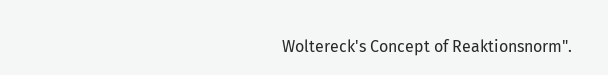Woltereck's Concept of Reaktionsnorm".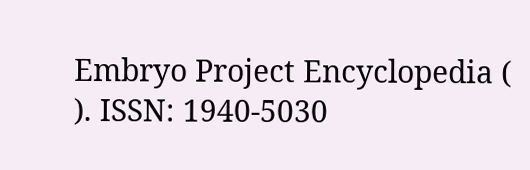Embryo Project Encyclopedia ( ). ISSN: 1940-5030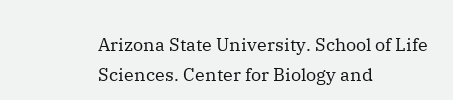Arizona State University. School of Life Sciences. Center for Biology and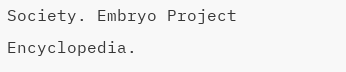Society. Embryo Project Encyclopedia.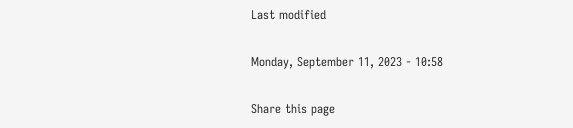Last modified

Monday, September 11, 2023 - 10:58

Share this page